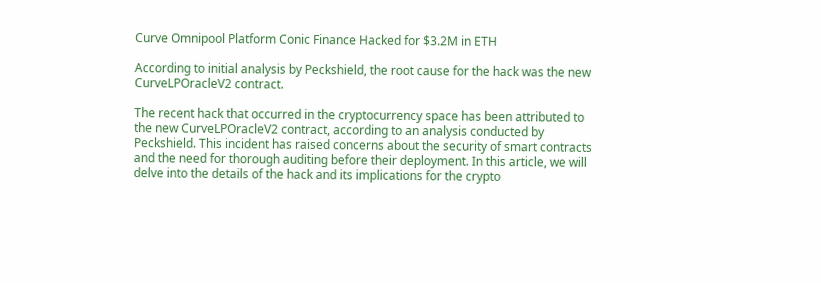Curve Omnipool Platform Conic Finance Hacked for $3.2M in ETH

According to initial analysis by Peckshield, the root cause for the hack was the new CurveLPOracleV2 contract.

The recent hack that occurred in the cryptocurrency space has been attributed to the new CurveLPOracleV2 contract, according to an analysis conducted by Peckshield. This incident has raised concerns about the security of smart contracts and the need for thorough auditing before their deployment. In this article, we will delve into the details of the hack and its implications for the crypto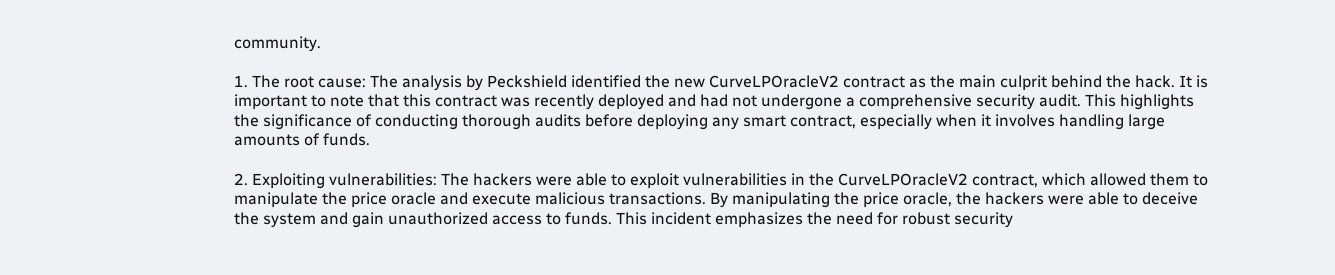community.

1. The root cause: The analysis by Peckshield identified the new CurveLPOracleV2 contract as the main culprit behind the hack. It is important to note that this contract was recently deployed and had not undergone a comprehensive security audit. This highlights the significance of conducting thorough audits before deploying any smart contract, especially when it involves handling large amounts of funds.

2. Exploiting vulnerabilities: The hackers were able to exploit vulnerabilities in the CurveLPOracleV2 contract, which allowed them to manipulate the price oracle and execute malicious transactions. By manipulating the price oracle, the hackers were able to deceive the system and gain unauthorized access to funds. This incident emphasizes the need for robust security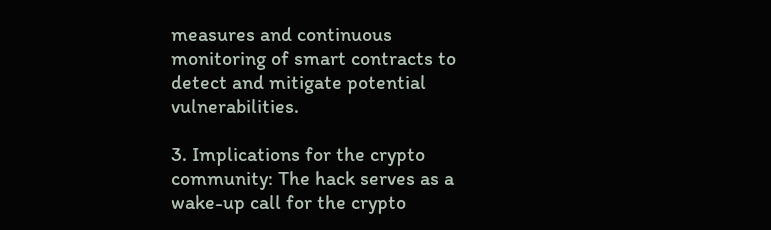measures and continuous monitoring of smart contracts to detect and mitigate potential vulnerabilities.

3. Implications for the crypto community: The hack serves as a wake-up call for the crypto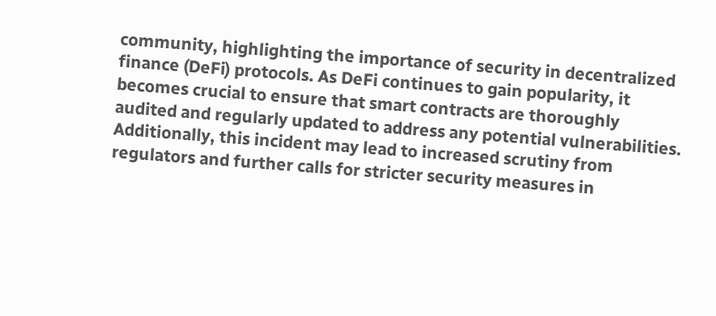community, highlighting the importance of security in decentralized finance (DeFi) protocols. As DeFi continues to gain popularity, it becomes crucial to ensure that smart contracts are thoroughly audited and regularly updated to address any potential vulnerabilities. Additionally, this incident may lead to increased scrutiny from regulators and further calls for stricter security measures in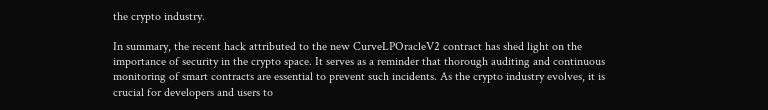the crypto industry.

In summary, the recent hack attributed to the new CurveLPOracleV2 contract has shed light on the importance of security in the crypto space. It serves as a reminder that thorough auditing and continuous monitoring of smart contracts are essential to prevent such incidents. As the crypto industry evolves, it is crucial for developers and users to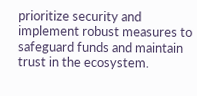prioritize security and implement robust measures to safeguard funds and maintain trust in the ecosystem.